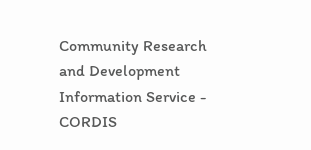Community Research and Development Information Service - CORDIS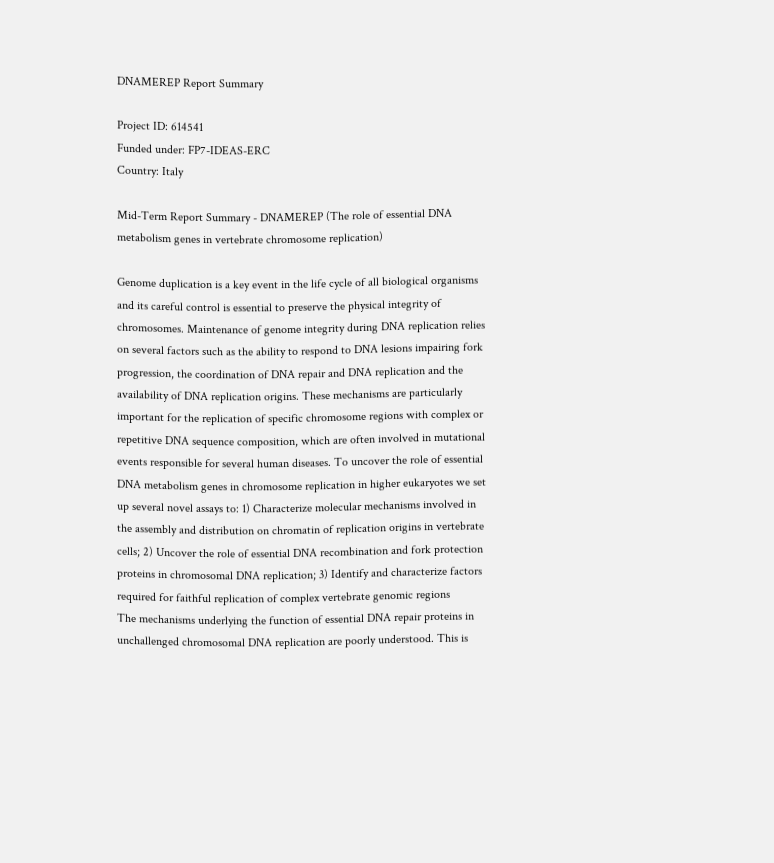DNAMEREP Report Summary

Project ID: 614541
Funded under: FP7-IDEAS-ERC
Country: Italy

Mid-Term Report Summary - DNAMEREP (The role of essential DNA metabolism genes in vertebrate chromosome replication)

Genome duplication is a key event in the life cycle of all biological organisms and its careful control is essential to preserve the physical integrity of chromosomes. Maintenance of genome integrity during DNA replication relies on several factors such as the ability to respond to DNA lesions impairing fork progression, the coordination of DNA repair and DNA replication and the availability of DNA replication origins. These mechanisms are particularly important for the replication of specific chromosome regions with complex or repetitive DNA sequence composition, which are often involved in mutational events responsible for several human diseases. To uncover the role of essential DNA metabolism genes in chromosome replication in higher eukaryotes we set up several novel assays to: 1) Characterize molecular mechanisms involved in the assembly and distribution on chromatin of replication origins in vertebrate cells; 2) Uncover the role of essential DNA recombination and fork protection proteins in chromosomal DNA replication; 3) Identify and characterize factors required for faithful replication of complex vertebrate genomic regions
The mechanisms underlying the function of essential DNA repair proteins in unchallenged chromosomal DNA replication are poorly understood. This is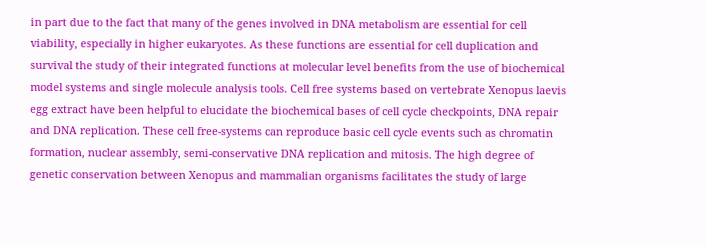in part due to the fact that many of the genes involved in DNA metabolism are essential for cell viability, especially in higher eukaryotes. As these functions are essential for cell duplication and survival the study of their integrated functions at molecular level benefits from the use of biochemical model systems and single molecule analysis tools. Cell free systems based on vertebrate Xenopus laevis egg extract have been helpful to elucidate the biochemical bases of cell cycle checkpoints, DNA repair and DNA replication. These cell free-systems can reproduce basic cell cycle events such as chromatin formation, nuclear assembly, semi-conservative DNA replication and mitosis. The high degree of genetic conservation between Xenopus and mammalian organisms facilitates the study of large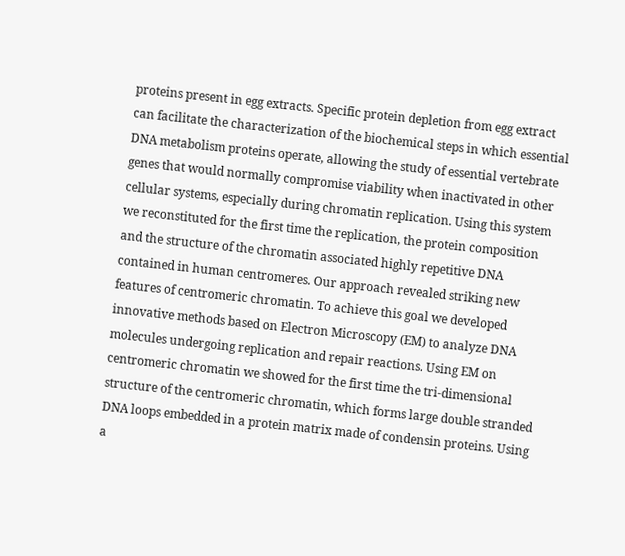proteins present in egg extracts. Specific protein depletion from egg extract can facilitate the characterization of the biochemical steps in which essential DNA metabolism proteins operate, allowing the study of essential vertebrate genes that would normally compromise viability when inactivated in other cellular systems, especially during chromatin replication. Using this system we reconstituted for the first time the replication, the protein composition and the structure of the chromatin associated highly repetitive DNA contained in human centromeres. Our approach revealed striking new features of centromeric chromatin. To achieve this goal we developed innovative methods based on Electron Microscopy (EM) to analyze DNA molecules undergoing replication and repair reactions. Using EM on centromeric chromatin we showed for the first time the tri-dimensional structure of the centromeric chromatin, which forms large double stranded DNA loops embedded in a protein matrix made of condensin proteins. Using a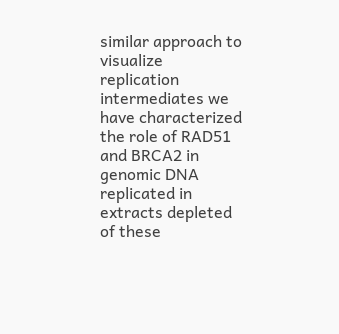similar approach to visualize replication intermediates we have characterized the role of RAD51 and BRCA2 in genomic DNA replicated in extracts depleted of these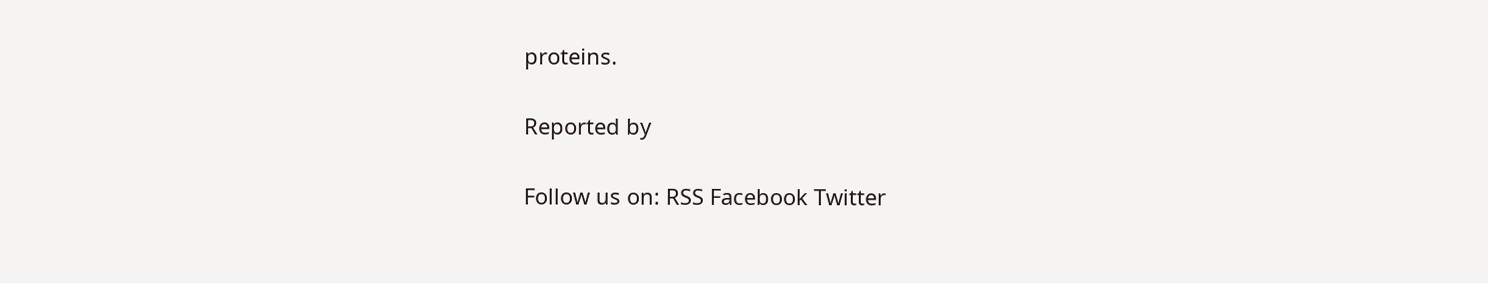proteins.

Reported by

Follow us on: RSS Facebook Twitter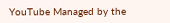YouTube Managed by the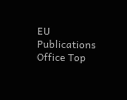EU Publications Office Top